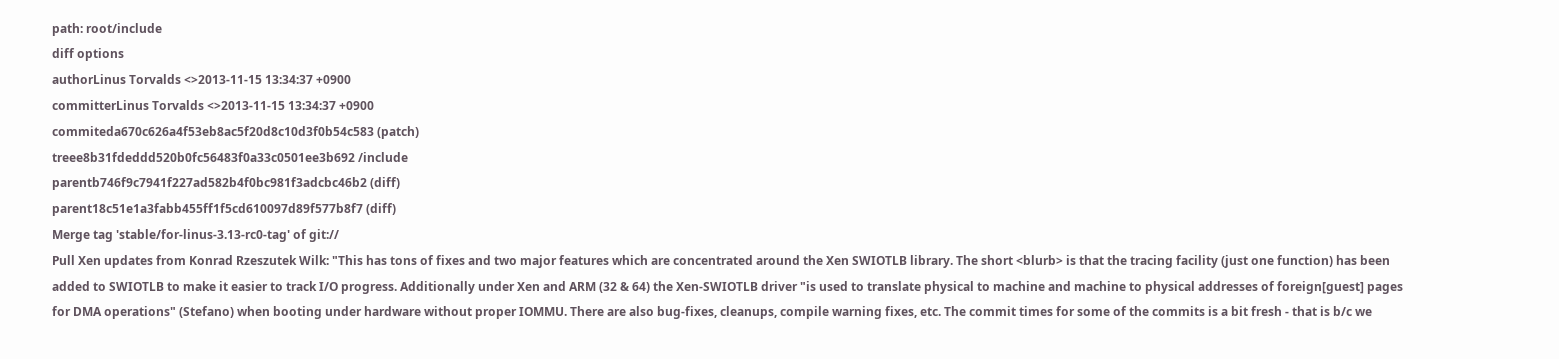path: root/include
diff options
authorLinus Torvalds <>2013-11-15 13:34:37 +0900
committerLinus Torvalds <>2013-11-15 13:34:37 +0900
commiteda670c626a4f53eb8ac5f20d8c10d3f0b54c583 (patch)
treee8b31fdeddd520b0fc56483f0a33c0501ee3b692 /include
parentb746f9c7941f227ad582b4f0bc981f3adcbc46b2 (diff)
parent18c51e1a3fabb455ff1f5cd610097d89f577b8f7 (diff)
Merge tag 'stable/for-linus-3.13-rc0-tag' of git://
Pull Xen updates from Konrad Rzeszutek Wilk: "This has tons of fixes and two major features which are concentrated around the Xen SWIOTLB library. The short <blurb> is that the tracing facility (just one function) has been added to SWIOTLB to make it easier to track I/O progress. Additionally under Xen and ARM (32 & 64) the Xen-SWIOTLB driver "is used to translate physical to machine and machine to physical addresses of foreign[guest] pages for DMA operations" (Stefano) when booting under hardware without proper IOMMU. There are also bug-fixes, cleanups, compile warning fixes, etc. The commit times for some of the commits is a bit fresh - that is b/c we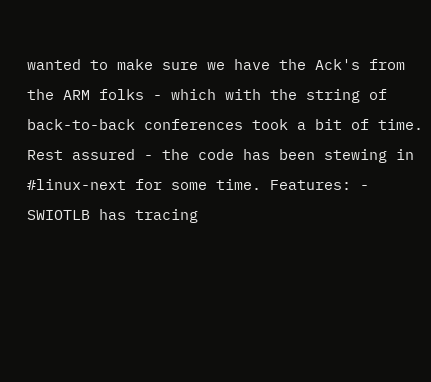wanted to make sure we have the Ack's from the ARM folks - which with the string of back-to-back conferences took a bit of time. Rest assured - the code has been stewing in #linux-next for some time. Features: - SWIOTLB has tracing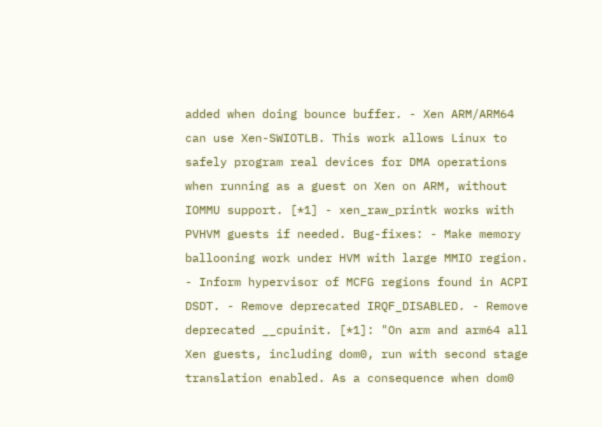added when doing bounce buffer. - Xen ARM/ARM64 can use Xen-SWIOTLB. This work allows Linux to safely program real devices for DMA operations when running as a guest on Xen on ARM, without IOMMU support. [*1] - xen_raw_printk works with PVHVM guests if needed. Bug-fixes: - Make memory ballooning work under HVM with large MMIO region. - Inform hypervisor of MCFG regions found in ACPI DSDT. - Remove deprecated IRQF_DISABLED. - Remove deprecated __cpuinit. [*1]: "On arm and arm64 all Xen guests, including dom0, run with second stage translation enabled. As a consequence when dom0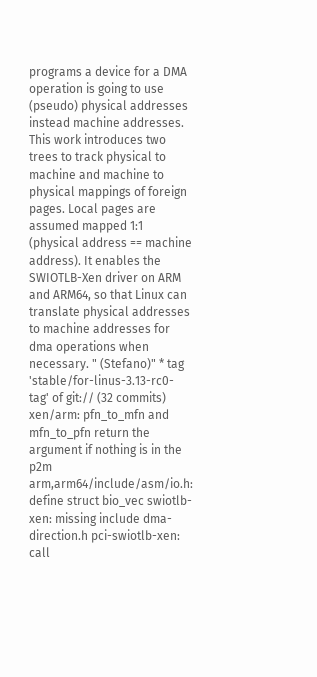programs a device for a DMA operation is going to use (pseudo) physical addresses instead machine addresses. This work introduces two trees to track physical to machine and machine to physical mappings of foreign pages. Local pages are assumed mapped 1:1 (physical address == machine address). It enables the SWIOTLB-Xen driver on ARM and ARM64, so that Linux can translate physical addresses to machine addresses for dma operations when necessary. " (Stefano)" * tag 'stable/for-linus-3.13-rc0-tag' of git:// (32 commits) xen/arm: pfn_to_mfn and mfn_to_pfn return the argument if nothing is in the p2m arm,arm64/include/asm/io.h: define struct bio_vec swiotlb-xen: missing include dma-direction.h pci-swiotlb-xen: call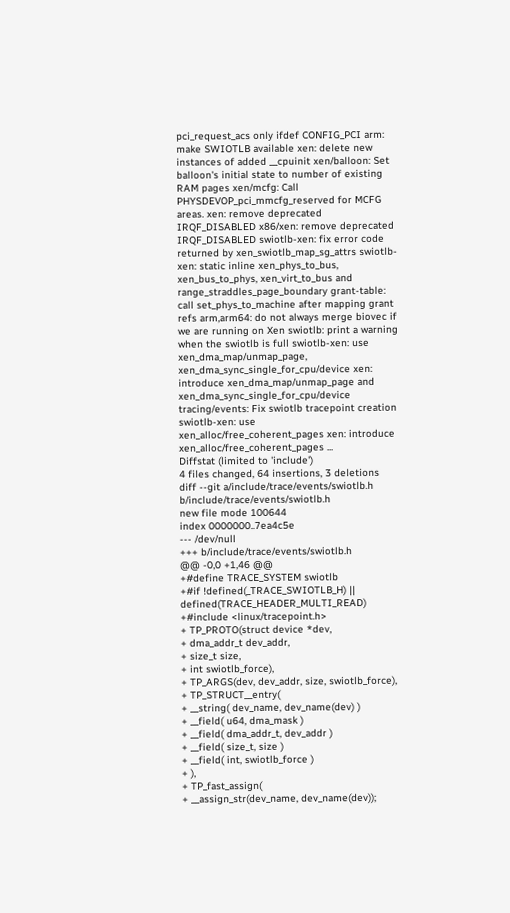pci_request_acs only ifdef CONFIG_PCI arm: make SWIOTLB available xen: delete new instances of added __cpuinit xen/balloon: Set balloon's initial state to number of existing RAM pages xen/mcfg: Call PHYSDEVOP_pci_mmcfg_reserved for MCFG areas. xen: remove deprecated IRQF_DISABLED x86/xen: remove deprecated IRQF_DISABLED swiotlb-xen: fix error code returned by xen_swiotlb_map_sg_attrs swiotlb-xen: static inline xen_phys_to_bus, xen_bus_to_phys, xen_virt_to_bus and range_straddles_page_boundary grant-table: call set_phys_to_machine after mapping grant refs arm,arm64: do not always merge biovec if we are running on Xen swiotlb: print a warning when the swiotlb is full swiotlb-xen: use xen_dma_map/unmap_page, xen_dma_sync_single_for_cpu/device xen: introduce xen_dma_map/unmap_page and xen_dma_sync_single_for_cpu/device tracing/events: Fix swiotlb tracepoint creation swiotlb-xen: use xen_alloc/free_coherent_pages xen: introduce xen_alloc/free_coherent_pages ...
Diffstat (limited to 'include')
4 files changed, 64 insertions, 3 deletions
diff --git a/include/trace/events/swiotlb.h b/include/trace/events/swiotlb.h
new file mode 100644
index 0000000..7ea4c5e
--- /dev/null
+++ b/include/trace/events/swiotlb.h
@@ -0,0 +1,46 @@
+#define TRACE_SYSTEM swiotlb
+#if !defined(_TRACE_SWIOTLB_H) || defined(TRACE_HEADER_MULTI_READ)
+#include <linux/tracepoint.h>
+ TP_PROTO(struct device *dev,
+ dma_addr_t dev_addr,
+ size_t size,
+ int swiotlb_force),
+ TP_ARGS(dev, dev_addr, size, swiotlb_force),
+ TP_STRUCT__entry(
+ __string( dev_name, dev_name(dev) )
+ __field( u64, dma_mask )
+ __field( dma_addr_t, dev_addr )
+ __field( size_t, size )
+ __field( int, swiotlb_force )
+ ),
+ TP_fast_assign(
+ __assign_str(dev_name, dev_name(dev));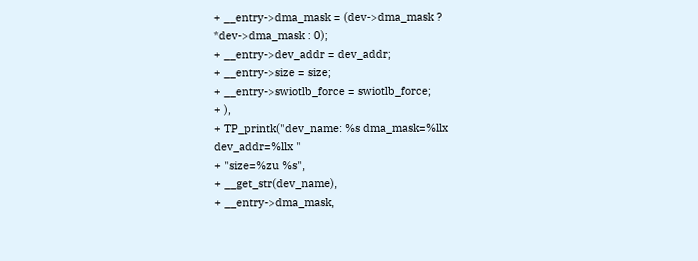+ __entry->dma_mask = (dev->dma_mask ? *dev->dma_mask : 0);
+ __entry->dev_addr = dev_addr;
+ __entry->size = size;
+ __entry->swiotlb_force = swiotlb_force;
+ ),
+ TP_printk("dev_name: %s dma_mask=%llx dev_addr=%llx "
+ "size=%zu %s",
+ __get_str(dev_name),
+ __entry->dma_mask,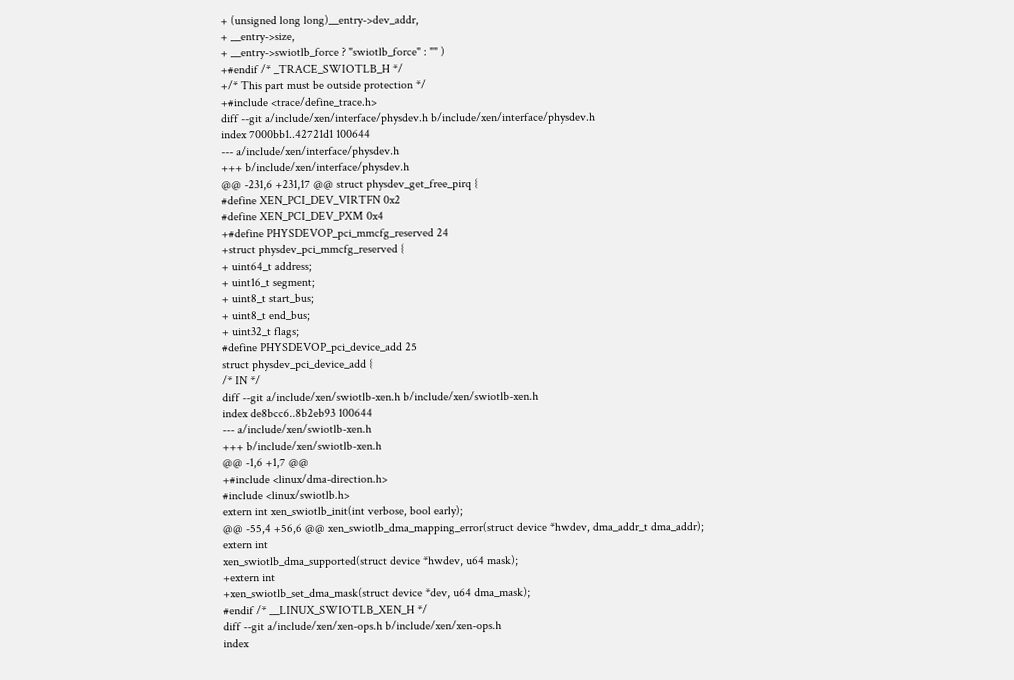+ (unsigned long long)__entry->dev_addr,
+ __entry->size,
+ __entry->swiotlb_force ? "swiotlb_force" : "" )
+#endif /* _TRACE_SWIOTLB_H */
+/* This part must be outside protection */
+#include <trace/define_trace.h>
diff --git a/include/xen/interface/physdev.h b/include/xen/interface/physdev.h
index 7000bb1..42721d1 100644
--- a/include/xen/interface/physdev.h
+++ b/include/xen/interface/physdev.h
@@ -231,6 +231,17 @@ struct physdev_get_free_pirq {
#define XEN_PCI_DEV_VIRTFN 0x2
#define XEN_PCI_DEV_PXM 0x4
+#define PHYSDEVOP_pci_mmcfg_reserved 24
+struct physdev_pci_mmcfg_reserved {
+ uint64_t address;
+ uint16_t segment;
+ uint8_t start_bus;
+ uint8_t end_bus;
+ uint32_t flags;
#define PHYSDEVOP_pci_device_add 25
struct physdev_pci_device_add {
/* IN */
diff --git a/include/xen/swiotlb-xen.h b/include/xen/swiotlb-xen.h
index de8bcc6..8b2eb93 100644
--- a/include/xen/swiotlb-xen.h
+++ b/include/xen/swiotlb-xen.h
@@ -1,6 +1,7 @@
+#include <linux/dma-direction.h>
#include <linux/swiotlb.h>
extern int xen_swiotlb_init(int verbose, bool early);
@@ -55,4 +56,6 @@ xen_swiotlb_dma_mapping_error(struct device *hwdev, dma_addr_t dma_addr);
extern int
xen_swiotlb_dma_supported(struct device *hwdev, u64 mask);
+extern int
+xen_swiotlb_set_dma_mask(struct device *dev, u64 dma_mask);
#endif /* __LINUX_SWIOTLB_XEN_H */
diff --git a/include/xen/xen-ops.h b/include/xen/xen-ops.h
index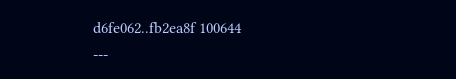d6fe062..fb2ea8f 100644
---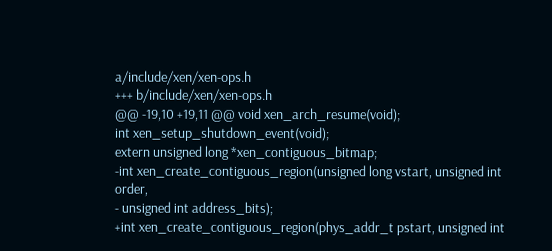a/include/xen/xen-ops.h
+++ b/include/xen/xen-ops.h
@@ -19,10 +19,11 @@ void xen_arch_resume(void);
int xen_setup_shutdown_event(void);
extern unsigned long *xen_contiguous_bitmap;
-int xen_create_contiguous_region(unsigned long vstart, unsigned int order,
- unsigned int address_bits);
+int xen_create_contiguous_region(phys_addr_t pstart, unsigned int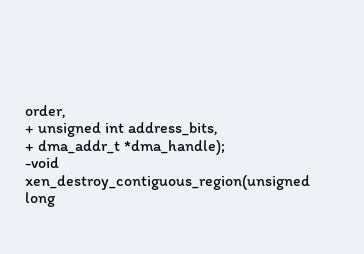order,
+ unsigned int address_bits,
+ dma_addr_t *dma_handle);
-void xen_destroy_contiguous_region(unsigned long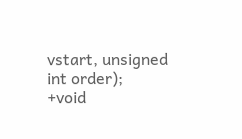vstart, unsigned int order);
+void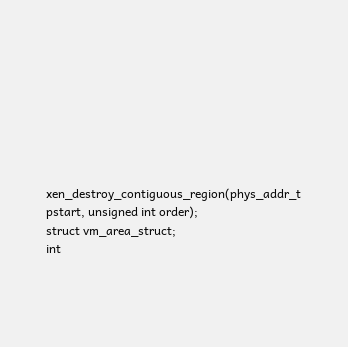xen_destroy_contiguous_region(phys_addr_t pstart, unsigned int order);
struct vm_area_struct;
int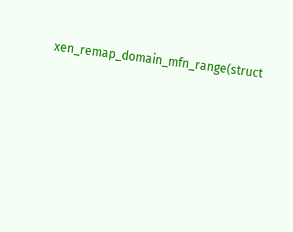xen_remap_domain_mfn_range(struct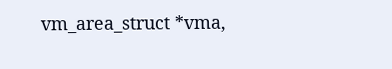vm_area_struct *vma,